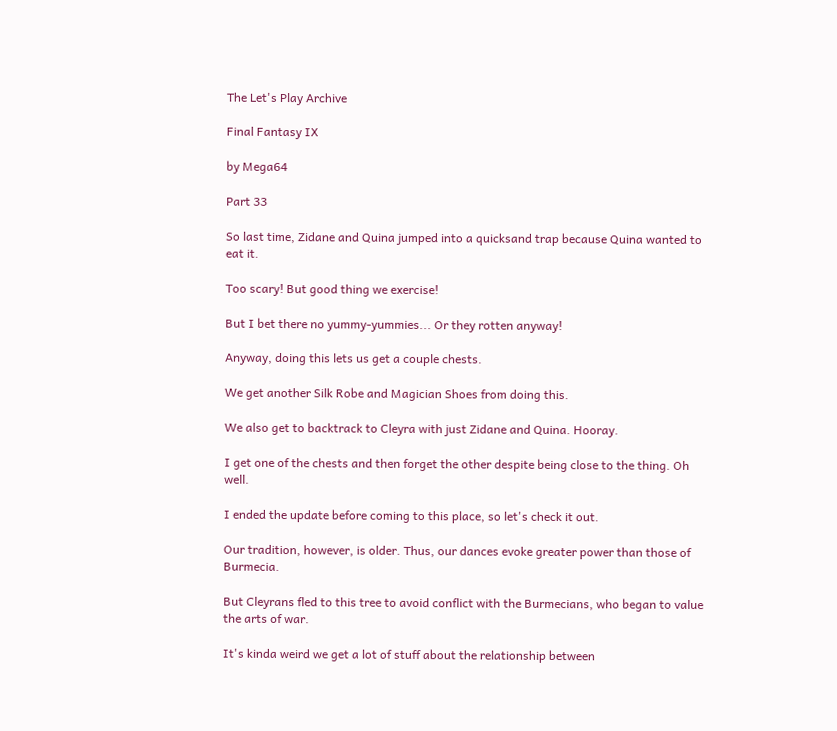The Let's Play Archive

Final Fantasy IX

by Mega64

Part 33

So last time, Zidane and Quina jumped into a quicksand trap because Quina wanted to eat it.

Too scary! But good thing we exercise!

But I bet there no yummy-yummies... Or they rotten anyway!

Anyway, doing this lets us get a couple chests.

We get another Silk Robe and Magician Shoes from doing this.

We also get to backtrack to Cleyra with just Zidane and Quina. Hooray.

I get one of the chests and then forget the other despite being close to the thing. Oh well.

I ended the update before coming to this place, so let's check it out.

Our tradition, however, is older. Thus, our dances evoke greater power than those of Burmecia.

But Cleyrans fled to this tree to avoid conflict with the Burmecians, who began to value the arts of war.

It's kinda weird we get a lot of stuff about the relationship between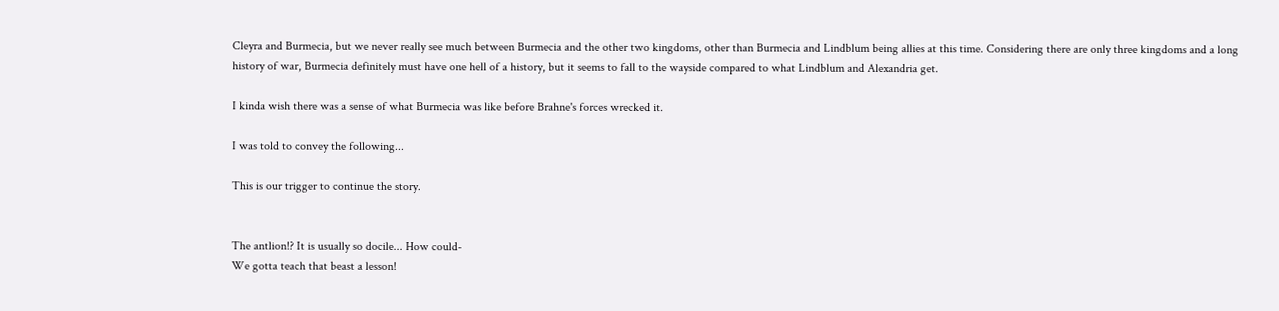Cleyra and Burmecia, but we never really see much between Burmecia and the other two kingdoms, other than Burmecia and Lindblum being allies at this time. Considering there are only three kingdoms and a long history of war, Burmecia definitely must have one hell of a history, but it seems to fall to the wayside compared to what Lindblum and Alexandria get.

I kinda wish there was a sense of what Burmecia was like before Brahne's forces wrecked it.

I was told to convey the following...

This is our trigger to continue the story.


The antlion!? It is usually so docile... How could-
We gotta teach that beast a lesson!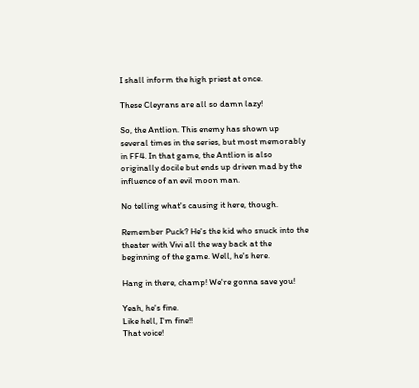I shall inform the high priest at once.

These Cleyrans are all so damn lazy!

So, the Antlion. This enemy has shown up several times in the series, but most memorably in FF4. In that game, the Antlion is also originally docile but ends up driven mad by the influence of an evil moon man.

No telling what's causing it here, though.

Remember Puck? He's the kid who snuck into the theater with Vivi all the way back at the beginning of the game. Well, he's here.

Hang in there, champ! We're gonna save you!

Yeah, he's fine.
Like hell, I'm fine!!
That voice!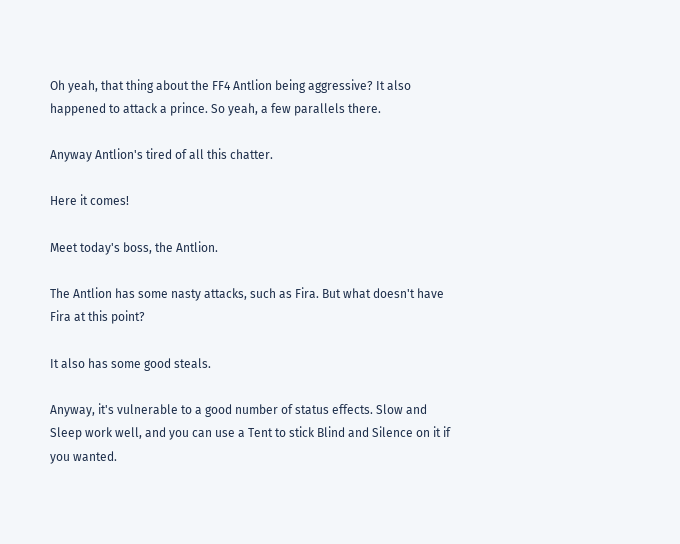Oh yeah, that thing about the FF4 Antlion being aggressive? It also happened to attack a prince. So yeah, a few parallels there.

Anyway Antlion's tired of all this chatter.

Here it comes!

Meet today's boss, the Antlion.

The Antlion has some nasty attacks, such as Fira. But what doesn't have Fira at this point?

It also has some good steals.

Anyway, it's vulnerable to a good number of status effects. Slow and Sleep work well, and you can use a Tent to stick Blind and Silence on it if you wanted.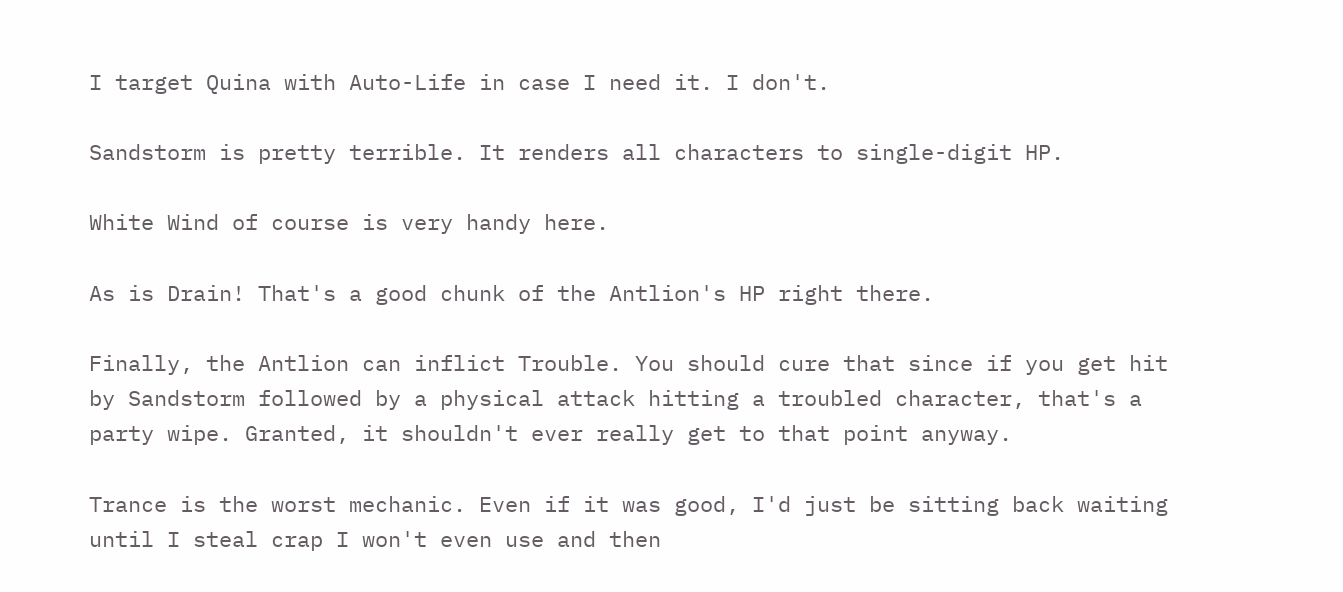I target Quina with Auto-Life in case I need it. I don't.

Sandstorm is pretty terrible. It renders all characters to single-digit HP.

White Wind of course is very handy here.

As is Drain! That's a good chunk of the Antlion's HP right there.

Finally, the Antlion can inflict Trouble. You should cure that since if you get hit by Sandstorm followed by a physical attack hitting a troubled character, that's a party wipe. Granted, it shouldn't ever really get to that point anyway.

Trance is the worst mechanic. Even if it was good, I'd just be sitting back waiting until I steal crap I won't even use and then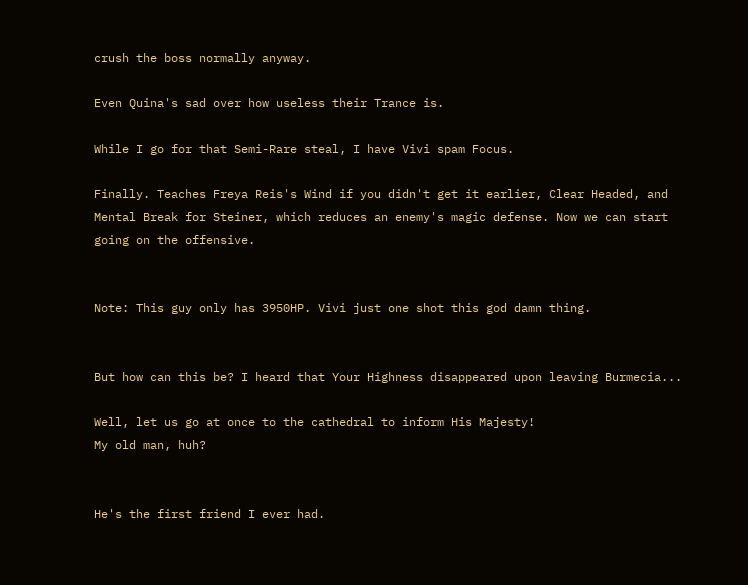crush the boss normally anyway.

Even Quina's sad over how useless their Trance is.

While I go for that Semi-Rare steal, I have Vivi spam Focus.

Finally. Teaches Freya Reis's Wind if you didn't get it earlier, Clear Headed, and Mental Break for Steiner, which reduces an enemy's magic defense. Now we can start going on the offensive.


Note: This guy only has 3950HP. Vivi just one shot this god damn thing.


But how can this be? I heard that Your Highness disappeared upon leaving Burmecia...

Well, let us go at once to the cathedral to inform His Majesty!
My old man, huh?


He's the first friend I ever had.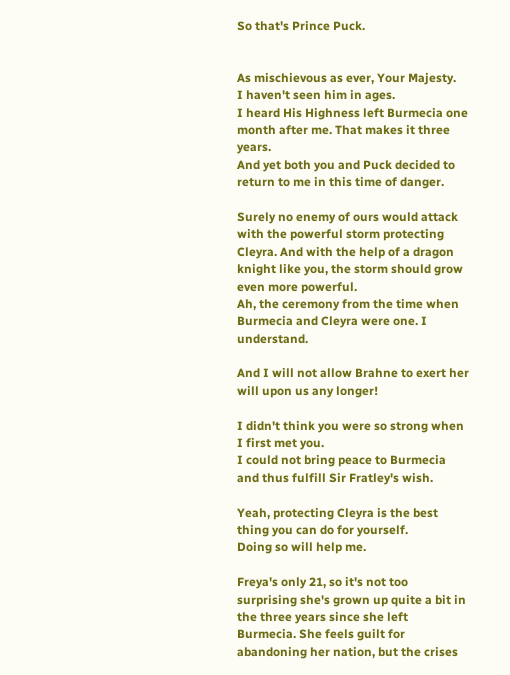So that's Prince Puck.


As mischievous as ever, Your Majesty.
I haven't seen him in ages.
I heard His Highness left Burmecia one month after me. That makes it three years.
And yet both you and Puck decided to return to me in this time of danger.

Surely no enemy of ours would attack with the powerful storm protecting Cleyra. And with the help of a dragon knight like you, the storm should grow even more powerful.
Ah, the ceremony from the time when Burmecia and Cleyra were one. I understand.

And I will not allow Brahne to exert her will upon us any longer!

I didn't think you were so strong when I first met you.
I could not bring peace to Burmecia and thus fulfill Sir Fratley's wish.

Yeah, protecting Cleyra is the best thing you can do for yourself.
Doing so will help me.

Freya's only 21, so it's not too surprising she's grown up quite a bit in the three years since she left Burmecia. She feels guilt for abandoning her nation, but the crises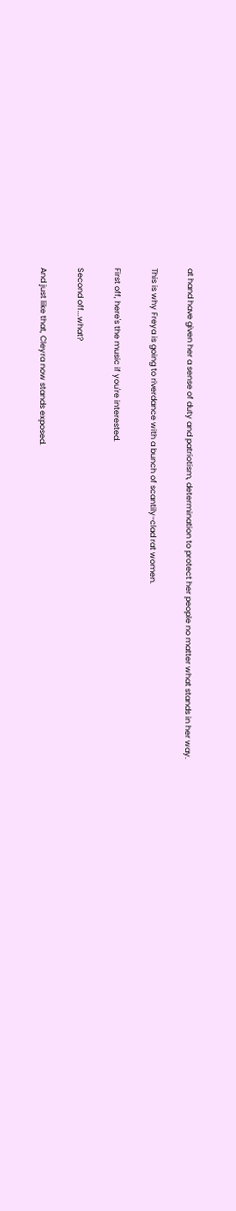at hand have given her a sense of duty and patriotism, determination to protect her people no matter what stands in her way.

This is why Freya is going to riverdance with a bunch of scantily-clad rat women.

First off, here's the music if you're interested.

Second off...what?

And just like that, Cleyra now stands exposed.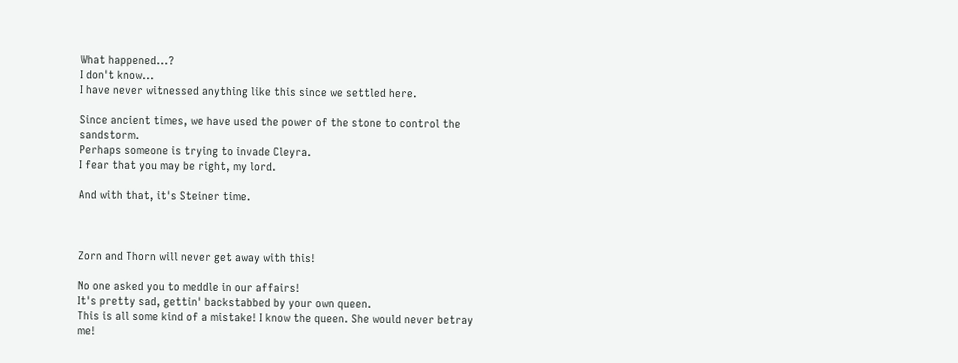What happened...?
I don't know...
I have never witnessed anything like this since we settled here.

Since ancient times, we have used the power of the stone to control the sandstorm.
Perhaps someone is trying to invade Cleyra.
I fear that you may be right, my lord.

And with that, it's Steiner time.



Zorn and Thorn will never get away with this!

No one asked you to meddle in our affairs!
It's pretty sad, gettin' backstabbed by your own queen.
This is all some kind of a mistake! I know the queen. She would never betray me!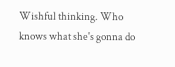Wishful thinking. Who knows what she's gonna do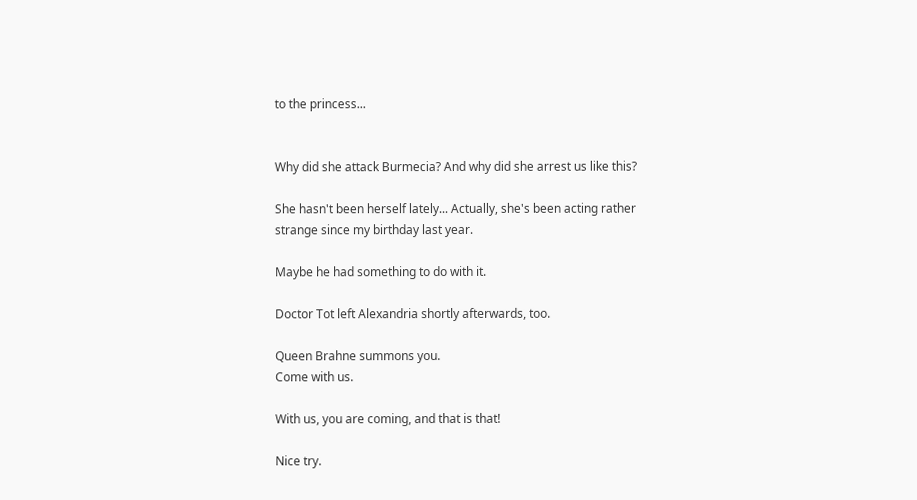to the princess...


Why did she attack Burmecia? And why did she arrest us like this?

She hasn't been herself lately... Actually, she's been acting rather strange since my birthday last year.

Maybe he had something to do with it.

Doctor Tot left Alexandria shortly afterwards, too.

Queen Brahne summons you.
Come with us.

With us, you are coming, and that is that!

Nice try.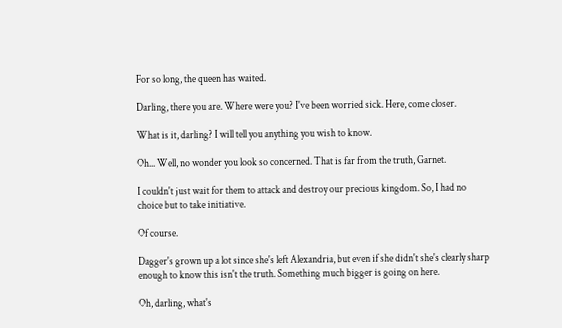For so long, the queen has waited.

Darling, there you are. Where were you? I've been worried sick. Here, come closer.

What is it, darling? I will tell you anything you wish to know.

Oh... Well, no wonder you look so concerned. That is far from the truth, Garnet.

I couldn't just wait for them to attack and destroy our precious kingdom. So, I had no choice but to take initiative.

Of course.

Dagger's grown up a lot since she's left Alexandria, but even if she didn't she's clearly sharp enough to know this isn't the truth. Something much bigger is going on here.

Oh, darling, what's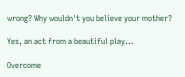wrong? Why wouldn't you believe your mother?

Yes, an act from a beautiful play...

Overcome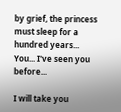by grief, the princess must sleep for a hundred years...
You... I've seen you before...

I will take you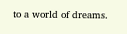to a world of dreams.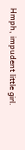Hmph, impudent little girl.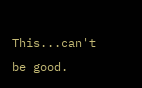This...can't be good.